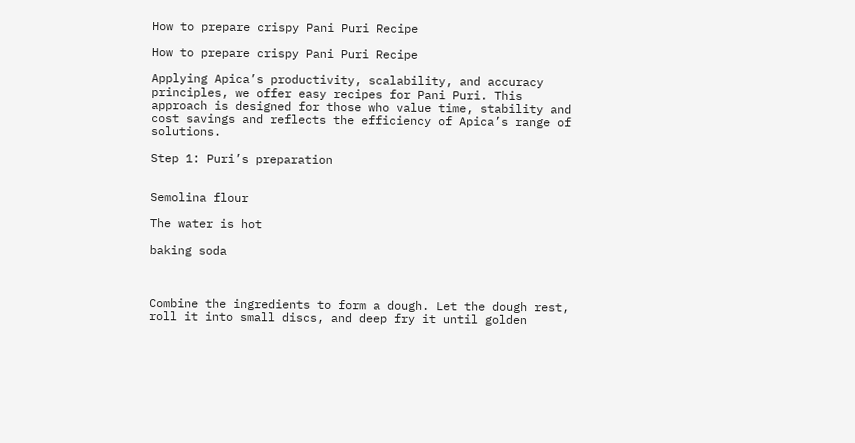How to prepare crispy Pani Puri Recipe

How to prepare crispy Pani Puri Recipe

Applying Apica’s productivity, scalability, and accuracy principles, we offer easy recipes for Pani Puri. This approach is designed for those who value time, stability and cost savings and reflects the efficiency of Apica’s range of solutions.

Step 1: Puri’s preparation


Semolina flour

The water is hot

baking soda



Combine the ingredients to form a dough. Let the dough rest, roll it into small discs, and deep fry it until golden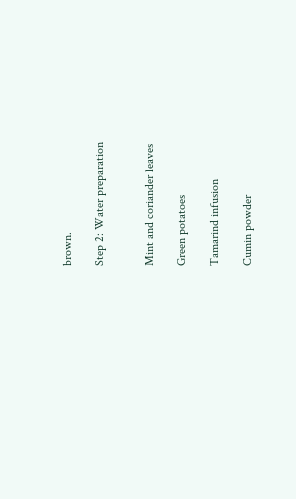brown.

Step 2: Water preparation


Mint and coriander leaves

Green potatoes

Tamarind infusion

Cumin powder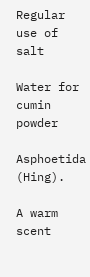Regular use of salt

Water for cumin powder

Asphoetida (Hing).

A warm scent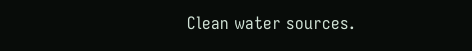Clean water sources.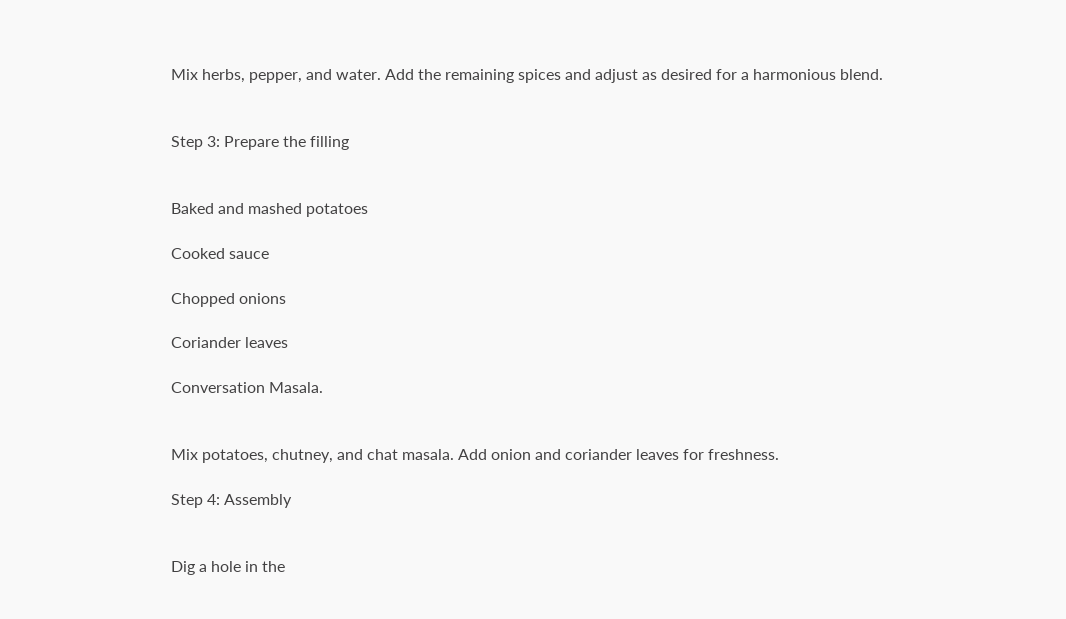Mix herbs, pepper, and water. Add the remaining spices and adjust as desired for a harmonious blend.


Step 3: Prepare the filling


Baked and mashed potatoes

Cooked sauce

Chopped onions

Coriander leaves

Conversation Masala.


Mix potatoes, chutney, and chat masala. Add onion and coriander leaves for freshness.

Step 4: Assembly


Dig a hole in the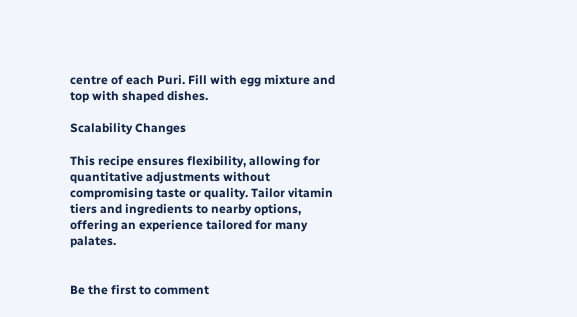centre of each Puri. Fill with egg mixture and top with shaped dishes.

Scalability Changes

This recipe ensures flexibility, allowing for quantitative adjustments without compromising taste or quality. Tailor vitamin tiers and ingredients to nearby options, offering an experience tailored for many palates.


Be the first to comment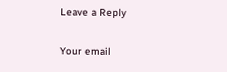Leave a Reply

Your email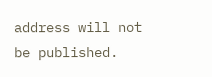address will not be published.